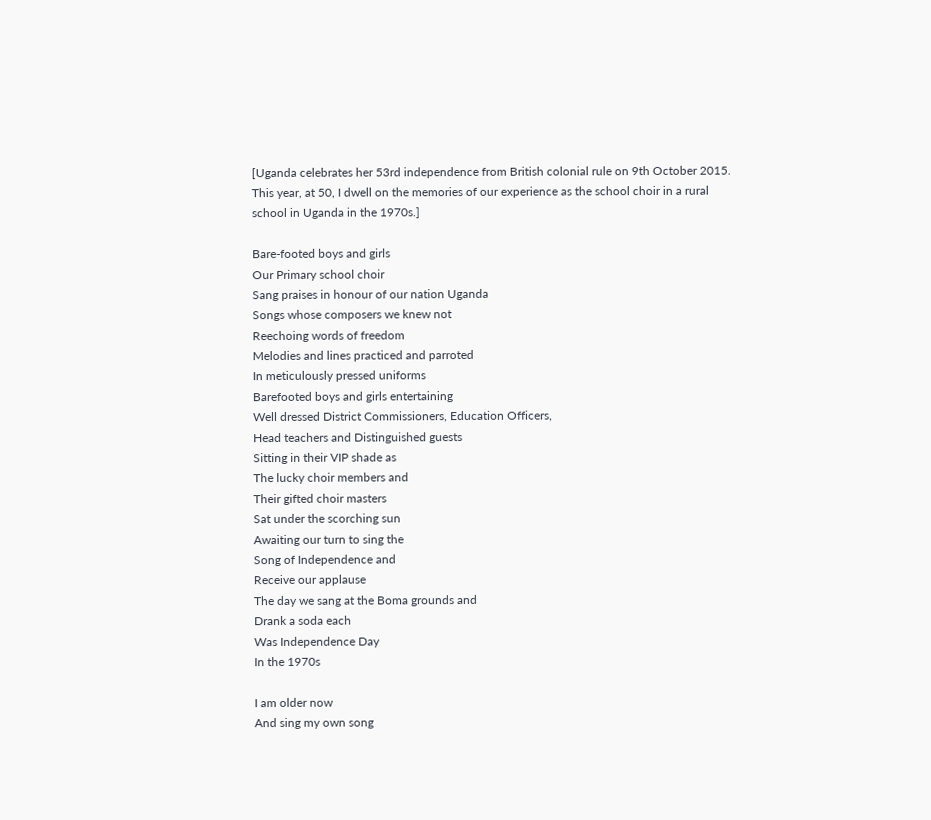[Uganda celebrates her 53rd independence from British colonial rule on 9th October 2015.  This year, at 50, I dwell on the memories of our experience as the school choir in a rural school in Uganda in the 1970s.]

Bare-footed boys and girls
Our Primary school choir
Sang praises in honour of our nation Uganda
Songs whose composers we knew not
Reechoing words of freedom
Melodies and lines practiced and parroted
In meticulously pressed uniforms
Barefooted boys and girls entertaining
Well dressed District Commissioners, Education Officers,
Head teachers and Distinguished guests
Sitting in their VIP shade as
The lucky choir members and
Their gifted choir masters
Sat under the scorching sun
Awaiting our turn to sing the
Song of Independence and
Receive our applause
The day we sang at the Boma grounds and
Drank a soda each
Was Independence Day
In the 1970s

I am older now
And sing my own song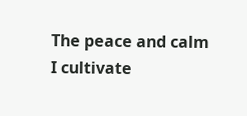The peace and calm
I cultivate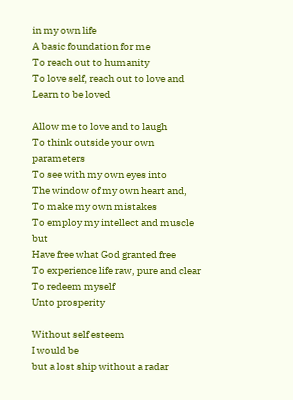in my own life
A basic foundation for me
To reach out to humanity
To love self, reach out to love and
Learn to be loved

Allow me to love and to laugh
To think outside your own parameters
To see with my own eyes into
The window of my own heart and,
To make my own mistakes
To employ my intellect and muscle but
Have free what God granted free
To experience life raw, pure and clear
To redeem myself
Unto prosperity

Without self esteem
I would be
but a lost ship without a radar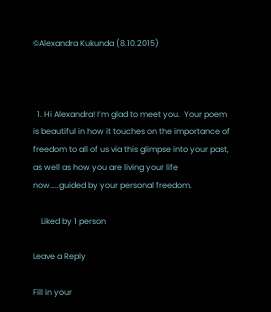©Alexandra Kukunda (8.10.2015)



  1. Hi Alexandra! I’m glad to meet you.  Your poem is beautiful in how it touches on the importance of freedom to all of us via this glimpse into your past, as well as how you are living your life now…..guided by your personal freedom.

    Liked by 1 person

Leave a Reply

Fill in your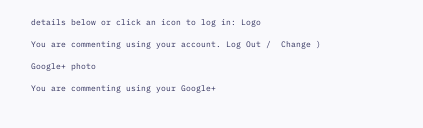details below or click an icon to log in: Logo

You are commenting using your account. Log Out /  Change )

Google+ photo

You are commenting using your Google+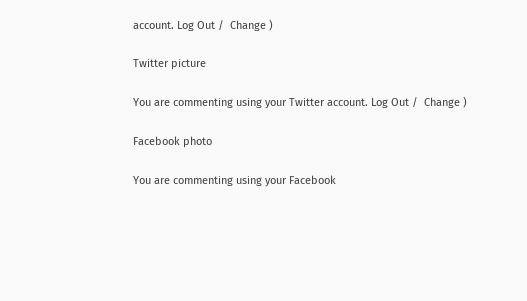account. Log Out /  Change )

Twitter picture

You are commenting using your Twitter account. Log Out /  Change )

Facebook photo

You are commenting using your Facebook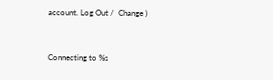account. Log Out /  Change )


Connecting to %s